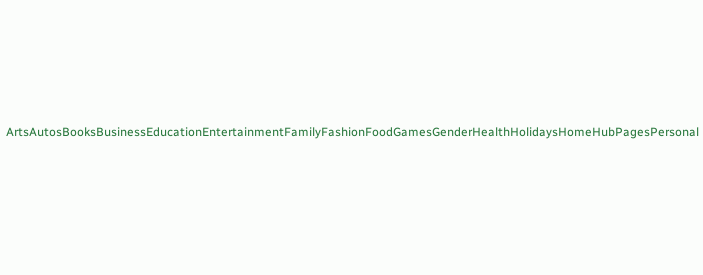ArtsAutosBooksBusinessEducationEntertainmentFamilyFashionFoodGamesGenderHealthHolidaysHomeHubPagesPersonal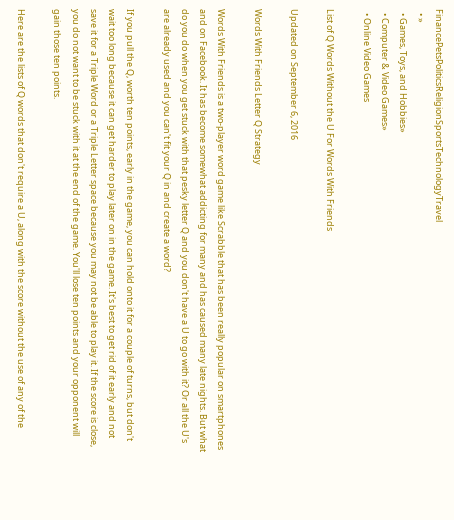FinancePetsPoliticsReligionSportsTechnologyTravel
  • »
  • Games, Toys, and Hobbies»
  • Computer & Video Games»
  • Online Video Games

List of Q Words Without the U For Words With Friends

Updated on September 6, 2016

Words With Friends Letter Q Strategy

Words With Friends is a two-player word game like Scrabble that has been really popular on smartphones and on Facebook. It has become somewhat addicting for many and has caused many late nights. But what do you do when you get stuck with that pesky letter Q and you don't have a U to go with it? Or all the U's are already used and you can't fit your Q in and create a word?

If you pull the Q, worth ten points, early in the game, you can hold onto it for a couple of turns, but don't wait too long because it can get harder to play later on in the game. It's best to get rid of it early and not save it for a Triple Word or a Triple Letter space because you may not be able to play it. If the score is close, you do not want to be stuck with it at the end of the game. You'll lose ten points and your opponent will gain those ten points.

Here are the lists of Q words that don't require a U, along with the score without the use of any of the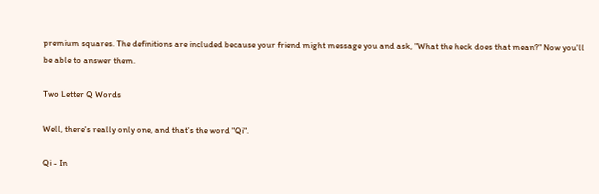premium squares. The definitions are included because your friend might message you and ask, "What the heck does that mean?" Now you'll be able to answer them.

Two Letter Q Words

Well, there's really only one, and that's the word "Qi".

Qi - In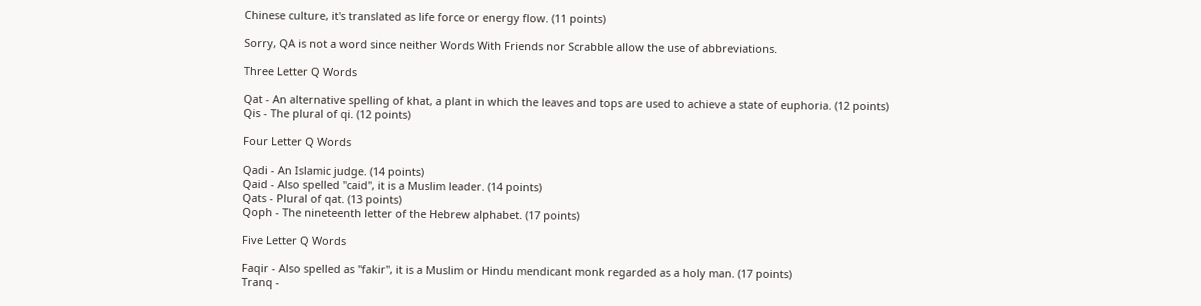Chinese culture, it's translated as life force or energy flow. (11 points)

Sorry, QA is not a word since neither Words With Friends nor Scrabble allow the use of abbreviations.

Three Letter Q Words

Qat - An alternative spelling of khat, a plant in which the leaves and tops are used to achieve a state of euphoria. (12 points)
Qis - The plural of qi. (12 points)

Four Letter Q Words

Qadi - An Islamic judge. (14 points)
Qaid - Also spelled "caid", it is a Muslim leader. (14 points)
Qats - Plural of qat. (13 points)
Qoph - The nineteenth letter of the Hebrew alphabet. (17 points)

Five Letter Q Words

Faqir - Also spelled as "fakir", it is a Muslim or Hindu mendicant monk regarded as a holy man. (17 points)
Tranq -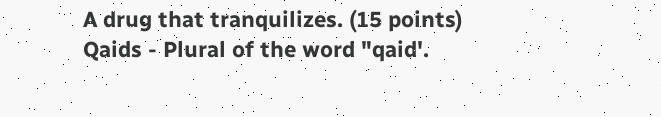A drug that tranquilizes. (15 points)
Qaids - Plural of the word "qaid'.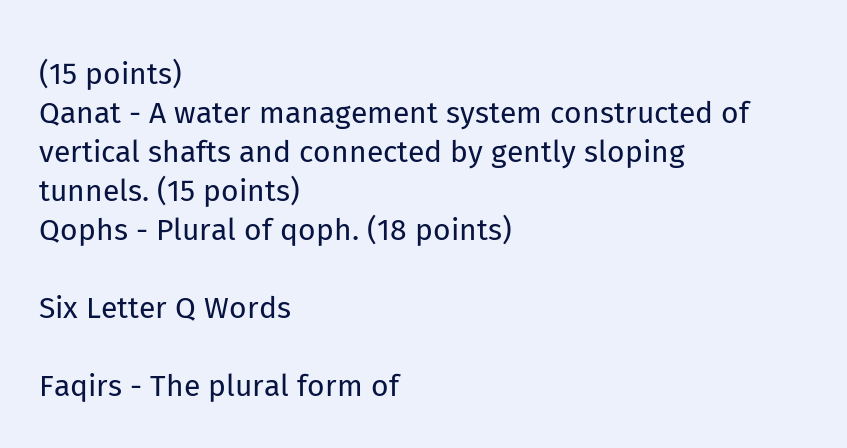(15 points)
Qanat - A water management system constructed of vertical shafts and connected by gently sloping tunnels. (15 points)
Qophs - Plural of qoph. (18 points)

Six Letter Q Words

Faqirs - The plural form of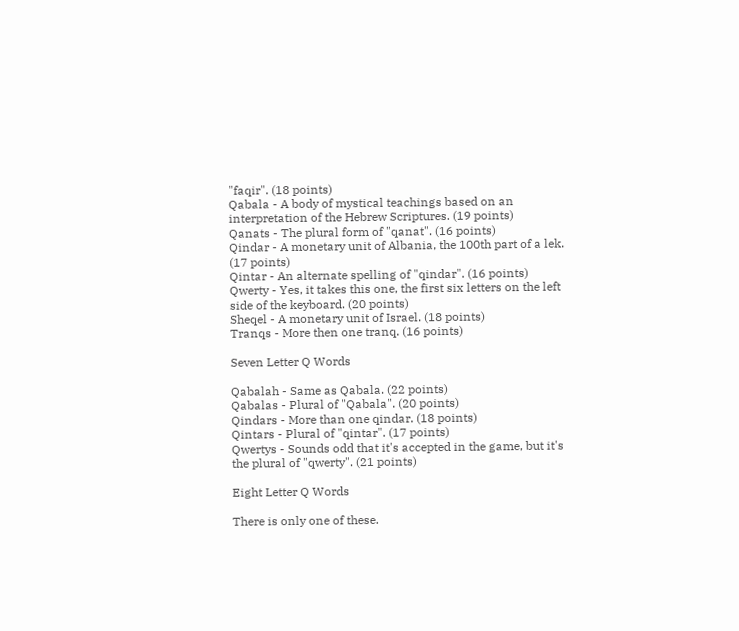"faqir". (18 points)
Qabala - A body of mystical teachings based on an interpretation of the Hebrew Scriptures. (19 points)
Qanats - The plural form of "qanat". (16 points)
Qindar - A monetary unit of Albania, the 100th part of a lek. (17 points)
Qintar - An alternate spelling of "qindar". (16 points)
Qwerty - Yes, it takes this one, the first six letters on the left side of the keyboard. (20 points)
Sheqel - A monetary unit of Israel. (18 points)
Tranqs - More then one tranq. (16 points)

Seven Letter Q Words

Qabalah - Same as Qabala. (22 points)
Qabalas - Plural of "Qabala". (20 points)
Qindars - More than one qindar. (18 points)
Qintars - Plural of "qintar". (17 points)
Qwertys - Sounds odd that it's accepted in the game, but it's the plural of "qwerty". (21 points)

Eight Letter Q Words

There is only one of these.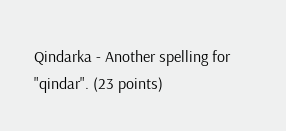Qindarka - Another spelling for "qindar". (23 points)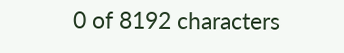0 of 8192 characters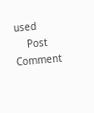used
    Post Comment